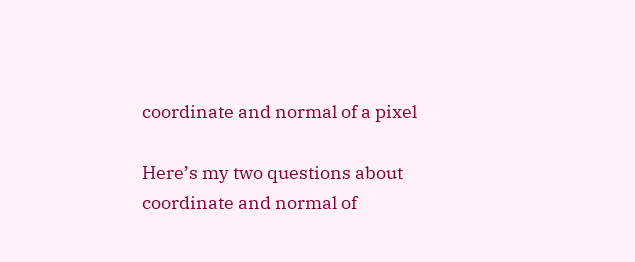coordinate and normal of a pixel

Here’s my two questions about coordinate and normal of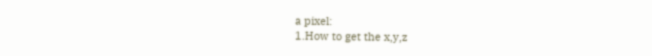a pixel:
1.How to get the x,y,z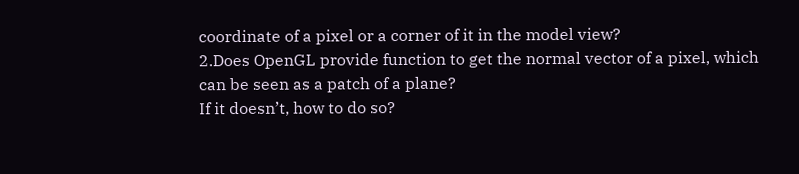coordinate of a pixel or a corner of it in the model view?
2.Does OpenGL provide function to get the normal vector of a pixel, which can be seen as a patch of a plane?
If it doesn’t, how to do so?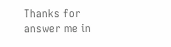Thanks for answer me in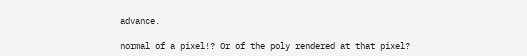advance.

normal of a pixel!? Or of the poly rendered at that pixel?